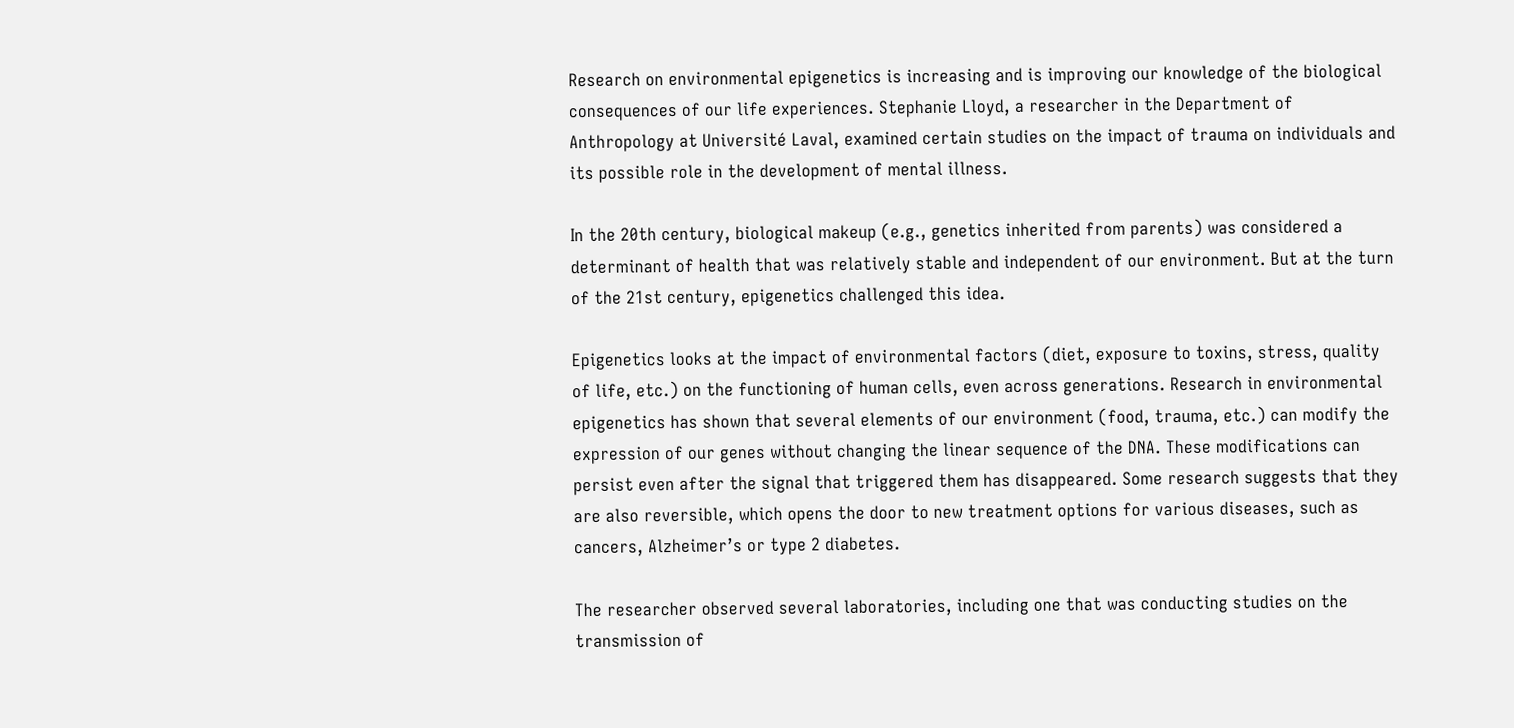Research on environmental epigenetics is increasing and is improving our knowledge of the biological consequences of our life experiences. Stephanie Lloyd, a researcher in the Department of Anthropology at Université Laval, examined certain studies on the impact of trauma on individuals and its possible role in the development of mental illness.

In the 20th century, biological makeup (e.g., genetics inherited from parents) was considered a determinant of health that was relatively stable and independent of our environment. But at the turn of the 21st century, epigenetics challenged this idea.

Epigenetics looks at the impact of environmental factors (diet, exposure to toxins, stress, quality of life, etc.) on the functioning of human cells, even across generations. Research in environmental epigenetics has shown that several elements of our environment (food, trauma, etc.) can modify the expression of our genes without changing the linear sequence of the DNA. These modifications can persist even after the signal that triggered them has disappeared. Some research suggests that they are also reversible, which opens the door to new treatment options for various diseases, such as cancers, Alzheimer’s or type 2 diabetes.

The researcher observed several laboratories, including one that was conducting studies on the transmission of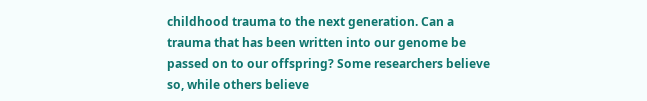childhood trauma to the next generation. Can a trauma that has been written into our genome be passed on to our offspring? Some researchers believe so, while others believe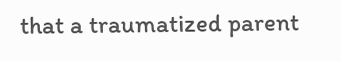that a traumatized parent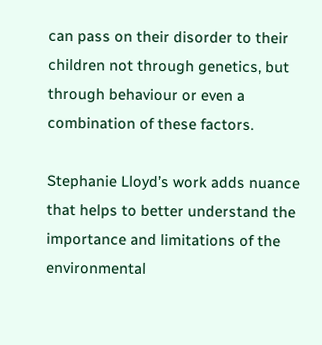can pass on their disorder to their children not through genetics, but through behaviour or even a combination of these factors.

Stephanie Lloyd’s work adds nuance that helps to better understand the importance and limitations of the environmental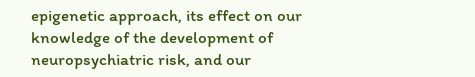epigenetic approach, its effect on our knowledge of the development of neuropsychiatric risk, and our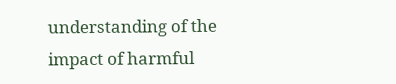understanding of the impact of harmful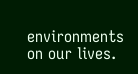environments on our lives.